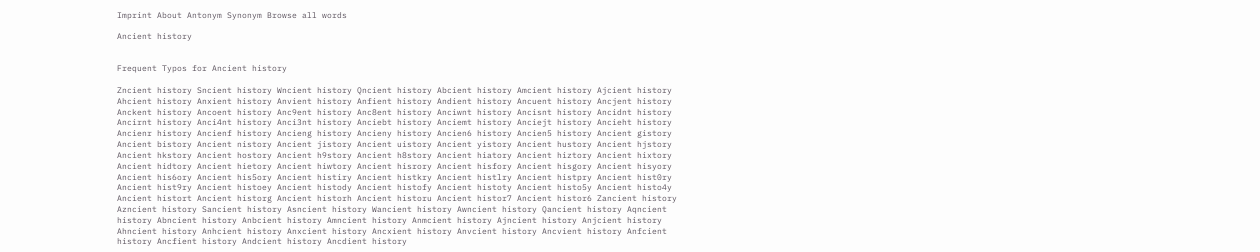Imprint About Antonym Synonym Browse all words

Ancient history


Frequent Typos for Ancient history

Zncient history Sncient history Wncient history Qncient history Abcient history Amcient history Ajcient history Ahcient history Anxient history Anvient history Anfient history Andient history Ancuent history Ancjent history Anckent history Ancoent history Anc9ent history Anc8ent history Anciwnt history Ancisnt history Ancidnt history Ancirnt history Anci4nt history Anci3nt history Anciebt history Anciemt history Anciejt history Ancieht history Ancienr history Ancienf history Ancieng history Ancieny history Ancien6 history Ancien5 history Ancient gistory Ancient bistory Ancient nistory Ancient jistory Ancient uistory Ancient yistory Ancient hustory Ancient hjstory Ancient hkstory Ancient hostory Ancient h9story Ancient h8story Ancient hiatory Ancient hiztory Ancient hixtory Ancient hidtory Ancient hietory Ancient hiwtory Ancient hisrory Ancient hisfory Ancient hisgory Ancient hisyory Ancient his6ory Ancient his5ory Ancient histiry Ancient histkry Ancient histlry Ancient histpry Ancient hist0ry Ancient hist9ry Ancient histoey Ancient histody Ancient histofy Ancient histoty Ancient histo5y Ancient histo4y Ancient histort Ancient historg Ancient historh Ancient historu Ancient histor7 Ancient histor6 Zancient history Azncient history Sancient history Asncient history Wancient history Awncient history Qancient history Aqncient history Abncient history Anbcient history Amncient history Anmcient history Ajncient history Anjcient history Ahncient history Anhcient history Anxcient history Ancxient history Anvcient history Ancvient history Anfcient history Ancfient history Andcient history Ancdient history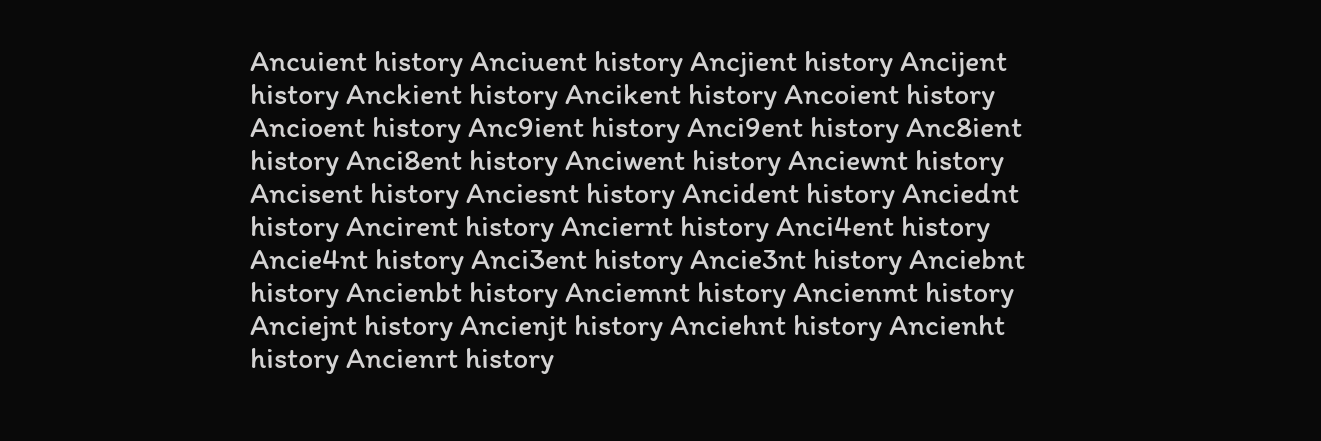Ancuient history Anciuent history Ancjient history Ancijent history Anckient history Ancikent history Ancoient history Ancioent history Anc9ient history Anci9ent history Anc8ient history Anci8ent history Anciwent history Anciewnt history Ancisent history Anciesnt history Ancident history Anciednt history Ancirent history Anciernt history Anci4ent history Ancie4nt history Anci3ent history Ancie3nt history Anciebnt history Ancienbt history Anciemnt history Ancienmt history Anciejnt history Ancienjt history Anciehnt history Ancienht history Ancienrt history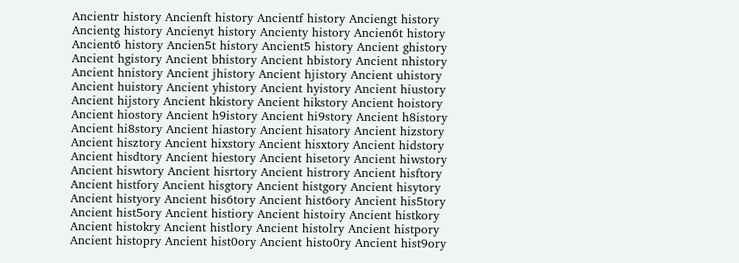Ancientr history Ancienft history Ancientf history Anciengt history Ancientg history Ancienyt history Ancienty history Ancien6t history Ancient6 history Ancien5t history Ancient5 history Ancient ghistory Ancient hgistory Ancient bhistory Ancient hbistory Ancient nhistory Ancient hnistory Ancient jhistory Ancient hjistory Ancient uhistory Ancient huistory Ancient yhistory Ancient hyistory Ancient hiustory Ancient hijstory Ancient hkistory Ancient hikstory Ancient hoistory Ancient hiostory Ancient h9istory Ancient hi9story Ancient h8istory Ancient hi8story Ancient hiastory Ancient hisatory Ancient hizstory Ancient hisztory Ancient hixstory Ancient hisxtory Ancient hidstory Ancient hisdtory Ancient hiestory Ancient hisetory Ancient hiwstory Ancient hiswtory Ancient hisrtory Ancient histrory Ancient hisftory Ancient histfory Ancient hisgtory Ancient histgory Ancient hisytory Ancient histyory Ancient his6tory Ancient hist6ory Ancient his5tory Ancient hist5ory Ancient histiory Ancient histoiry Ancient histkory Ancient histokry Ancient histlory Ancient histolry Ancient histpory Ancient histopry Ancient hist0ory Ancient histo0ry Ancient hist9ory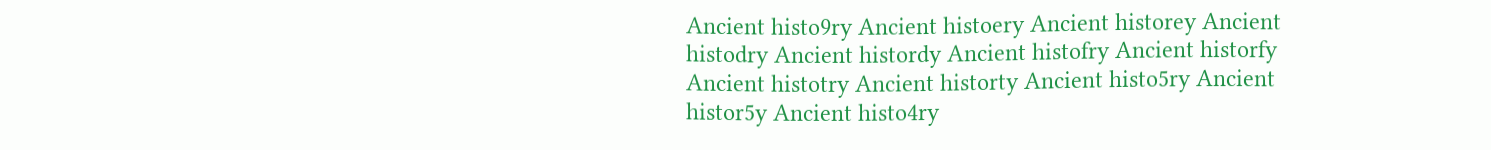Ancient histo9ry Ancient histoery Ancient historey Ancient histodry Ancient histordy Ancient histofry Ancient historfy Ancient histotry Ancient historty Ancient histo5ry Ancient histor5y Ancient histo4ry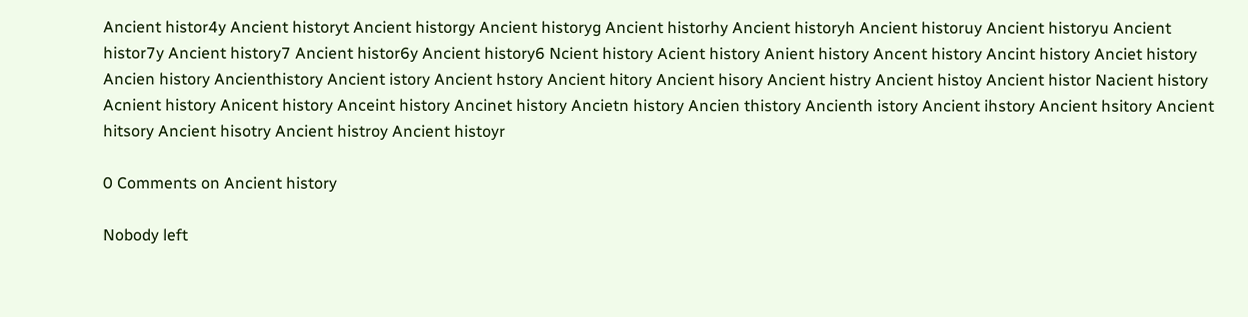Ancient histor4y Ancient historyt Ancient historgy Ancient historyg Ancient historhy Ancient historyh Ancient historuy Ancient historyu Ancient histor7y Ancient history7 Ancient histor6y Ancient history6 Ncient history Acient history Anient history Ancent history Ancint history Anciet history Ancien history Ancienthistory Ancient istory Ancient hstory Ancient hitory Ancient hisory Ancient histry Ancient histoy Ancient histor Nacient history Acnient history Anicent history Anceint history Ancinet history Ancietn history Ancien thistory Ancienth istory Ancient ihstory Ancient hsitory Ancient hitsory Ancient hisotry Ancient histroy Ancient histoyr

0 Comments on Ancient history

Nobody left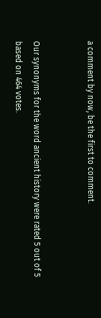a comment by now, be the first to comment.


Our synonyms for the word ancient history were rated 5 out of 5 based on 464 votes.